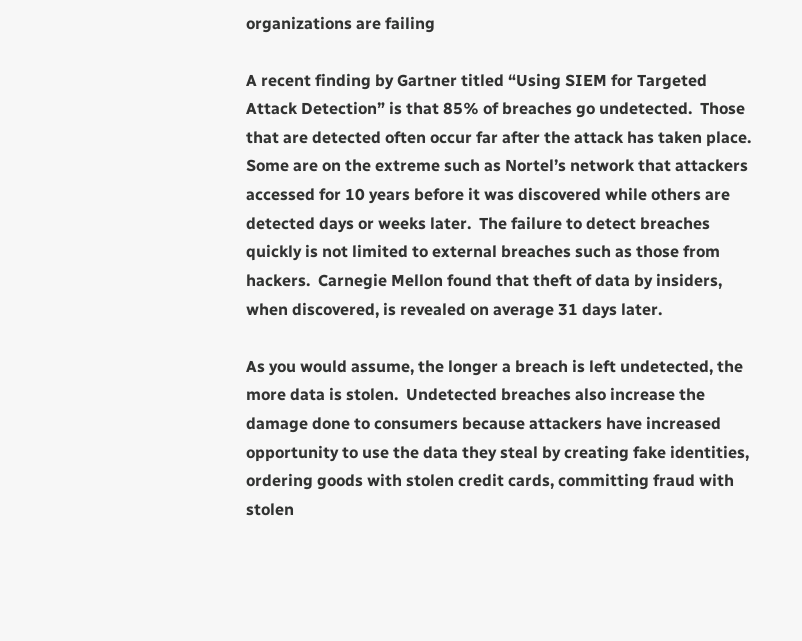organizations are failing

A recent finding by Gartner titled “Using SIEM for Targeted Attack Detection” is that 85% of breaches go undetected.  Those that are detected often occur far after the attack has taken place.  Some are on the extreme such as Nortel’s network that attackers accessed for 10 years before it was discovered while others are detected days or weeks later.  The failure to detect breaches quickly is not limited to external breaches such as those from hackers.  Carnegie Mellon found that theft of data by insiders, when discovered, is revealed on average 31 days later.

As you would assume, the longer a breach is left undetected, the more data is stolen.  Undetected breaches also increase the damage done to consumers because attackers have increased opportunity to use the data they steal by creating fake identities, ordering goods with stolen credit cards, committing fraud with stolen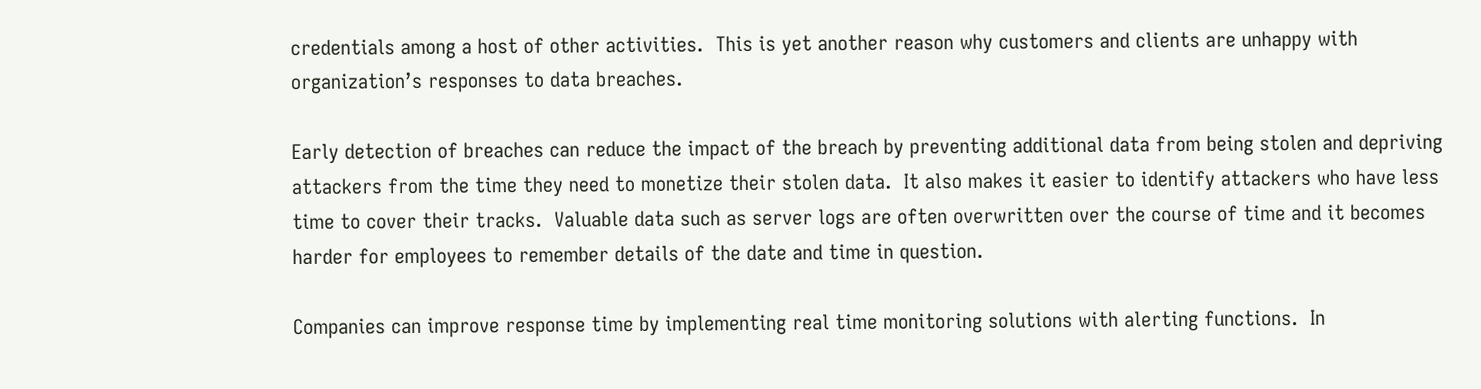credentials among a host of other activities.  This is yet another reason why customers and clients are unhappy with organization’s responses to data breaches.

Early detection of breaches can reduce the impact of the breach by preventing additional data from being stolen and depriving attackers from the time they need to monetize their stolen data.  It also makes it easier to identify attackers who have less time to cover their tracks.  Valuable data such as server logs are often overwritten over the course of time and it becomes harder for employees to remember details of the date and time in question.

Companies can improve response time by implementing real time monitoring solutions with alerting functions.  In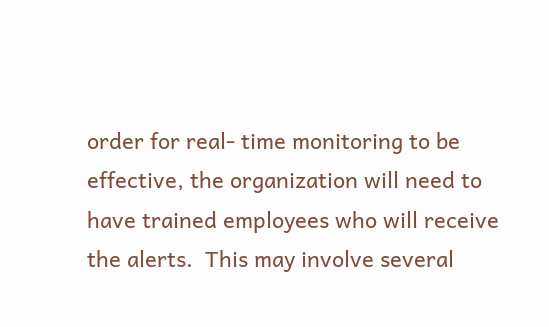order for real- time monitoring to be effective, the organization will need to have trained employees who will receive the alerts.  This may involve several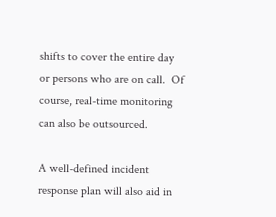shifts to cover the entire day or persons who are on call.  Of course, real-time monitoring can also be outsourced.

A well-defined incident response plan will also aid in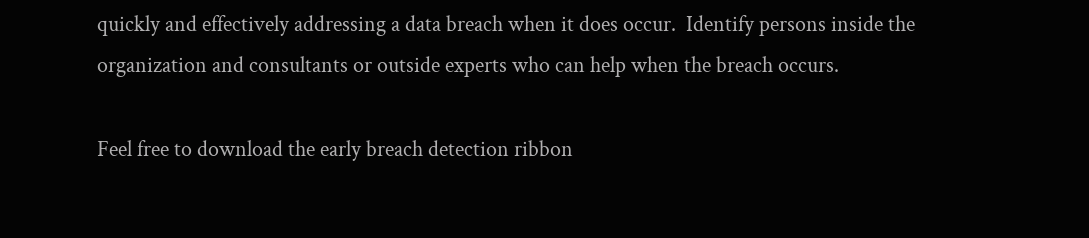quickly and effectively addressing a data breach when it does occur.  Identify persons inside the organization and consultants or outside experts who can help when the breach occurs.

Feel free to download the early breach detection ribbon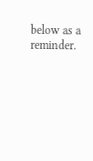below as a reminder.